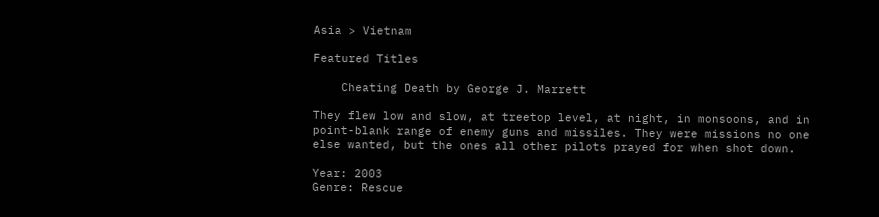Asia > Vietnam

Featured Titles

    Cheating Death by George J. Marrett

They flew low and slow, at treetop level, at night, in monsoons, and in point-blank range of enemy guns and missiles. They were missions no one else wanted, but the ones all other pilots prayed for when shot down.

Year: 2003
Genre: Rescue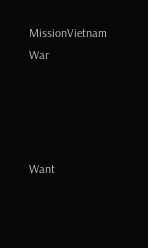MissionVietnam War




Want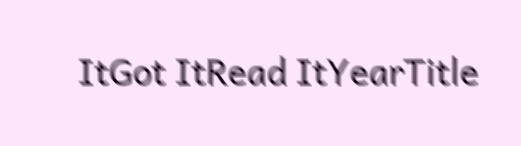ItGot ItRead ItYearTitle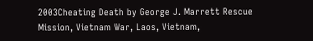2003Cheating Death by George J. Marrett Rescue Mission, Vietnam War, Laos, Vietnam,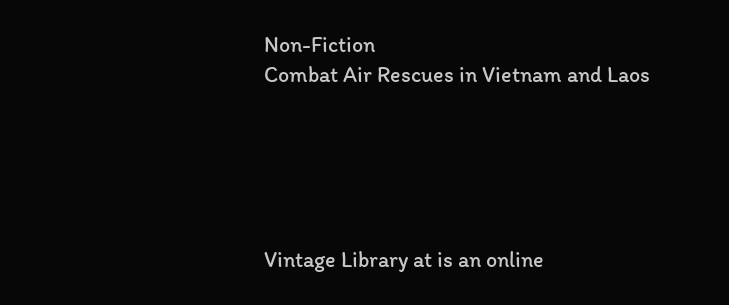Non-Fiction
Combat Air Rescues in Vietnam and Laos





Vintage Library at is an online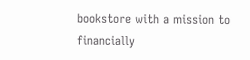bookstore with a mission to financially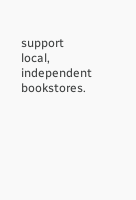support local, independent bookstores.